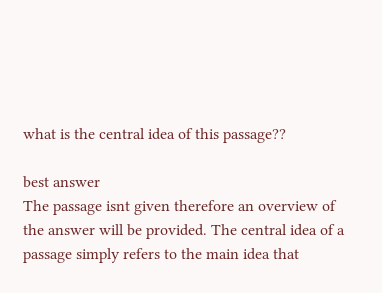what is the central idea of this passage??

best answer
The passage isnt given therefore an overview of the answer will be provided. The central idea of a passage simply refers to the main idea that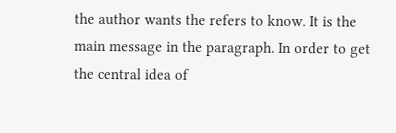the author wants the refers to know. It is the main message in the paragraph. In order to get the central idea of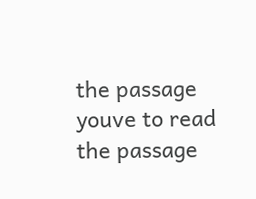the passage youve to read the passage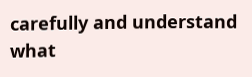carefully and understand what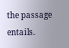the passage entails.